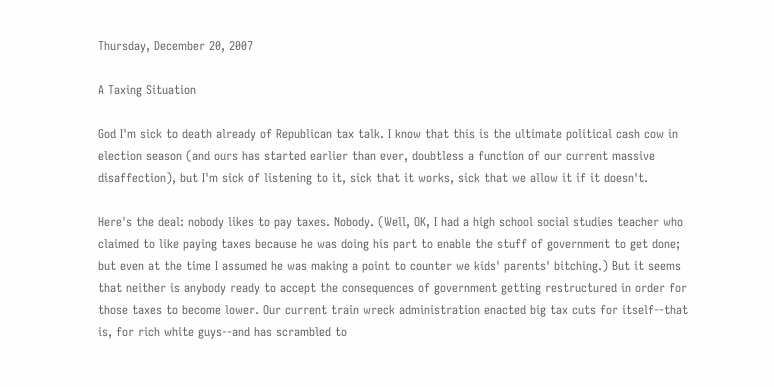Thursday, December 20, 2007

A Taxing Situation

God I'm sick to death already of Republican tax talk. I know that this is the ultimate political cash cow in election season (and ours has started earlier than ever, doubtless a function of our current massive disaffection), but I'm sick of listening to it, sick that it works, sick that we allow it if it doesn't.

Here's the deal: nobody likes to pay taxes. Nobody. (Well, OK, I had a high school social studies teacher who claimed to like paying taxes because he was doing his part to enable the stuff of government to get done; but even at the time I assumed he was making a point to counter we kids' parents' bitching.) But it seems that neither is anybody ready to accept the consequences of government getting restructured in order for those taxes to become lower. Our current train wreck administration enacted big tax cuts for itself--that is, for rich white guys--and has scrambled to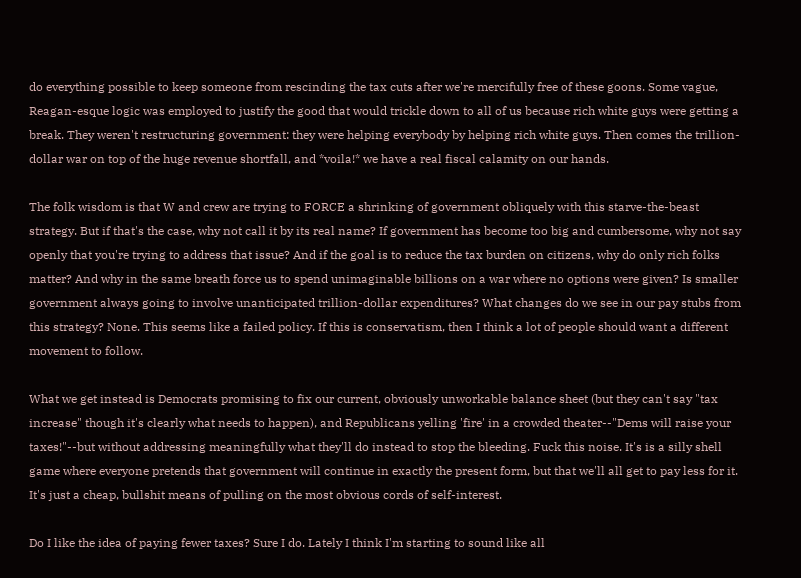do everything possible to keep someone from rescinding the tax cuts after we're mercifully free of these goons. Some vague, Reagan-esque logic was employed to justify the good that would trickle down to all of us because rich white guys were getting a break. They weren't restructuring government: they were helping everybody by helping rich white guys. Then comes the trillion-dollar war on top of the huge revenue shortfall, and *voila!* we have a real fiscal calamity on our hands.

The folk wisdom is that W and crew are trying to FORCE a shrinking of government obliquely with this starve-the-beast strategy. But if that's the case, why not call it by its real name? If government has become too big and cumbersome, why not say openly that you're trying to address that issue? And if the goal is to reduce the tax burden on citizens, why do only rich folks matter? And why in the same breath force us to spend unimaginable billions on a war where no options were given? Is smaller government always going to involve unanticipated trillion-dollar expenditures? What changes do we see in our pay stubs from this strategy? None. This seems like a failed policy. If this is conservatism, then I think a lot of people should want a different movement to follow.

What we get instead is Democrats promising to fix our current, obviously unworkable balance sheet (but they can't say "tax increase" though it's clearly what needs to happen), and Republicans yelling 'fire' in a crowded theater--"Dems will raise your taxes!"--but without addressing meaningfully what they'll do instead to stop the bleeding. Fuck this noise. It's is a silly shell game where everyone pretends that government will continue in exactly the present form, but that we'll all get to pay less for it. It's just a cheap, bullshit means of pulling on the most obvious cords of self-interest.

Do I like the idea of paying fewer taxes? Sure I do. Lately I think I'm starting to sound like all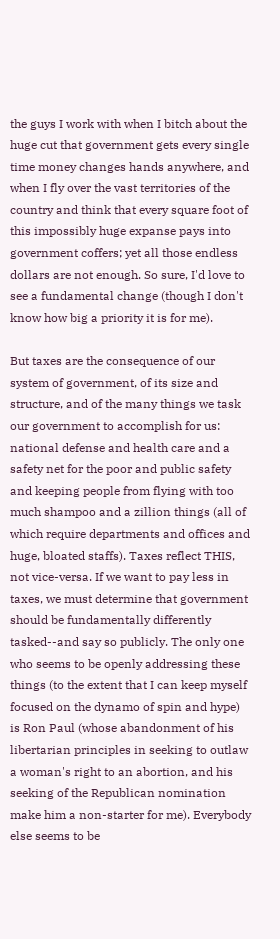the guys I work with when I bitch about the huge cut that government gets every single time money changes hands anywhere, and when I fly over the vast territories of the country and think that every square foot of this impossibly huge expanse pays into government coffers; yet all those endless dollars are not enough. So sure, I'd love to see a fundamental change (though I don't know how big a priority it is for me).

But taxes are the consequence of our system of government, of its size and structure, and of the many things we task our government to accomplish for us: national defense and health care and a safety net for the poor and public safety and keeping people from flying with too much shampoo and a zillion things (all of which require departments and offices and huge, bloated staffs). Taxes reflect THIS, not vice-versa. If we want to pay less in taxes, we must determine that government should be fundamentally differently tasked--and say so publicly. The only one who seems to be openly addressing these things (to the extent that I can keep myself focused on the dynamo of spin and hype) is Ron Paul (whose abandonment of his libertarian principles in seeking to outlaw a woman's right to an abortion, and his seeking of the Republican nomination make him a non-starter for me). Everybody else seems to be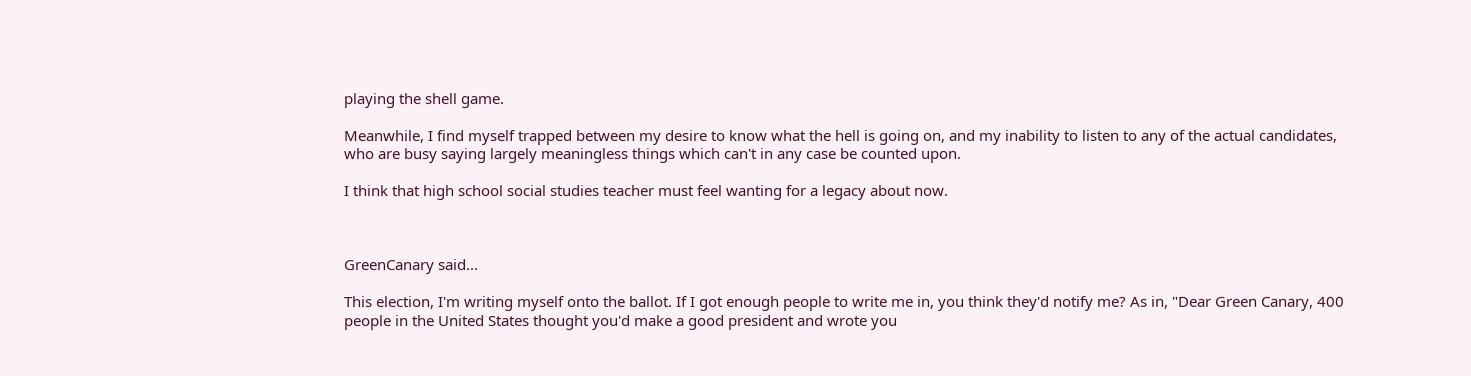playing the shell game.

Meanwhile, I find myself trapped between my desire to know what the hell is going on, and my inability to listen to any of the actual candidates, who are busy saying largely meaningless things which can't in any case be counted upon.

I think that high school social studies teacher must feel wanting for a legacy about now.



GreenCanary said...

This election, I'm writing myself onto the ballot. If I got enough people to write me in, you think they'd notify me? As in, "Dear Green Canary, 400 people in the United States thought you'd make a good president and wrote you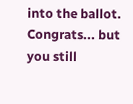into the ballot. Congrats... but you still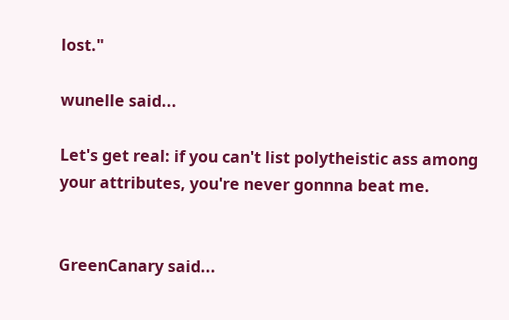lost."

wunelle said...

Let's get real: if you can't list polytheistic ass among your attributes, you're never gonnna beat me.


GreenCanary said...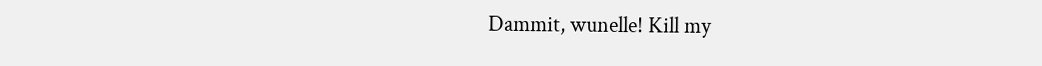Dammit, wunelle! Kill my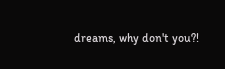dreams, why don't you?!